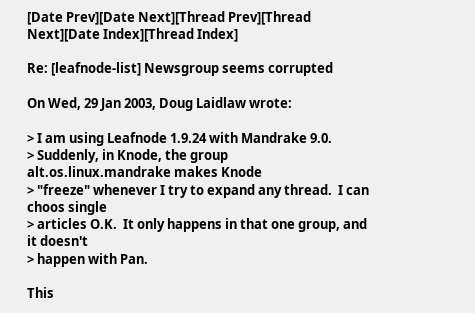[Date Prev][Date Next][Thread Prev][Thread Next][Date Index][Thread Index]

Re: [leafnode-list] Newsgroup seems corrupted

On Wed, 29 Jan 2003, Doug Laidlaw wrote:

> I am using Leafnode 1.9.24 with Mandrake 9.0.
> Suddenly, in Knode, the group alt.os.linux.mandrake makes Knode
> "freeze" whenever I try to expand any thread.  I can choos single
> articles O.K.  It only happens in that one group, and it doesn't
> happen with Pan.

This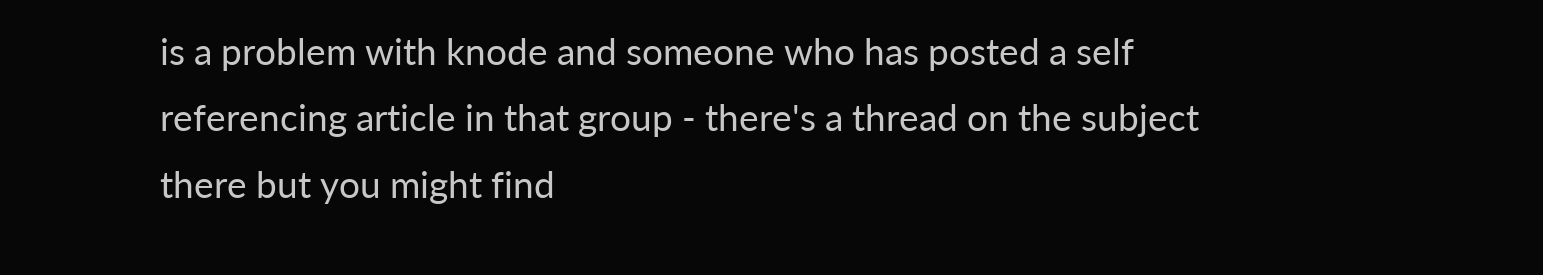is a problem with knode and someone who has posted a self
referencing article in that group - there's a thread on the subject
there but you might find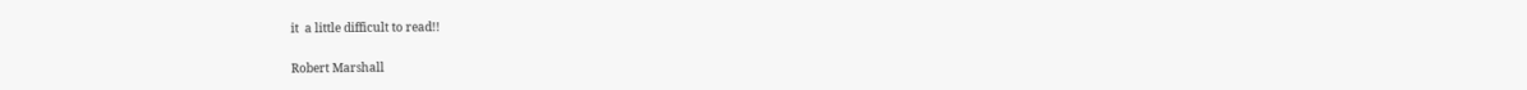it  a little difficult to read!!

Robert Marshall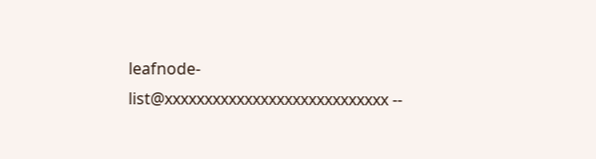leafnode-list@xxxxxxxxxxxxxxxxxxxxxxxxxxxx --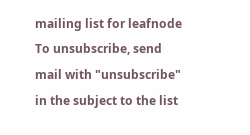mailing list for leafnode
To unsubscribe, send mail with "unsubscribe" in the subject to the list